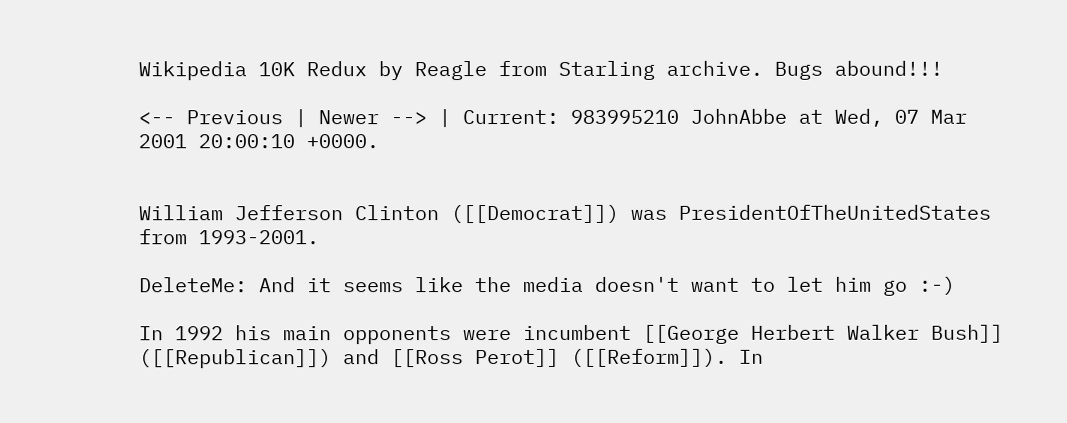Wikipedia 10K Redux by Reagle from Starling archive. Bugs abound!!!

<-- Previous | Newer --> | Current: 983995210 JohnAbbe at Wed, 07 Mar 2001 20:00:10 +0000.


William Jefferson Clinton ([[Democrat]]) was PresidentOfTheUnitedStates from 1993-2001.

DeleteMe: And it seems like the media doesn't want to let him go :-)

In 1992 his main opponents were incumbent [[George Herbert Walker Bush]] ([[Republican]]) and [[Ross Perot]] ([[Reform]]). In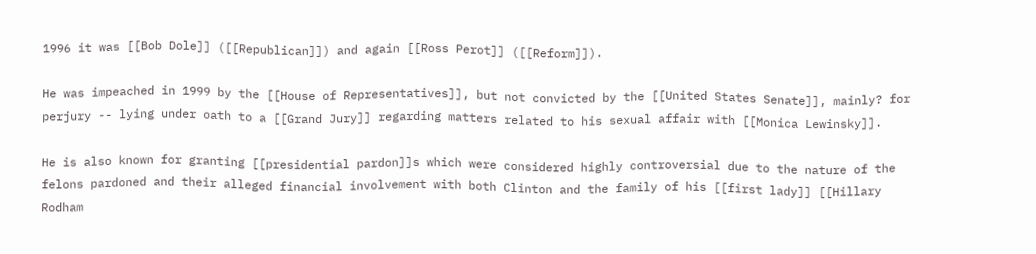1996 it was [[Bob Dole]] ([[Republican]]) and again [[Ross Perot]] ([[Reform]]).

He was impeached in 1999 by the [[House of Representatives]], but not convicted by the [[United States Senate]], mainly? for perjury -- lying under oath to a [[Grand Jury]] regarding matters related to his sexual affair with [[Monica Lewinsky]].

He is also known for granting [[presidential pardon]]s which were considered highly controversial due to the nature of the felons pardoned and their alleged financial involvement with both Clinton and the family of his [[first lady]] [[Hillary Rodham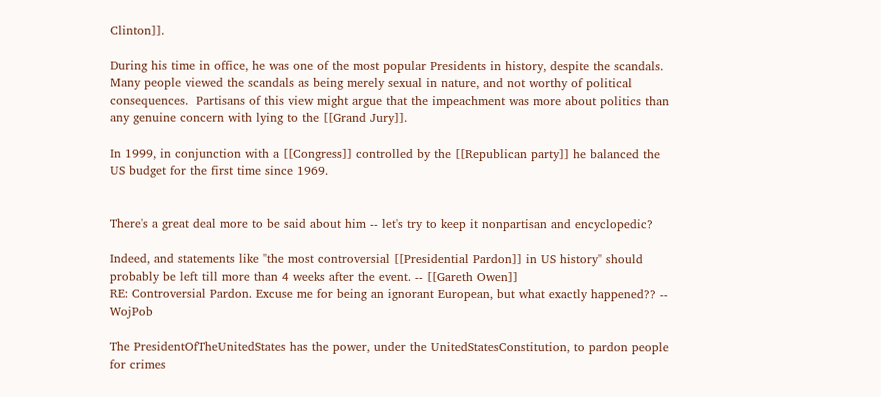Clinton]].

During his time in office, he was one of the most popular Presidents in history, despite the scandals.  Many people viewed the scandals as being merely sexual in nature, and not worthy of political consequences.  Partisans of this view might argue that the impeachment was more about politics than any genuine concern with lying to the [[Grand Jury]].

In 1999, in conjunction with a [[Congress]] controlled by the [[Republican party]] he balanced the US budget for the first time since 1969.


There's a great deal more to be said about him -- let's try to keep it nonpartisan and encyclopedic?

Indeed, and statements like "the most controversial [[Presidential Pardon]] in US history" should probably be left till more than 4 weeks after the event. -- [[Gareth Owen]]
RE: Controversial Pardon. Excuse me for being an ignorant European, but what exactly happened?? -- WojPob

The PresidentOfTheUnitedStates has the power, under the UnitedStatesConstitution, to pardon people for crimes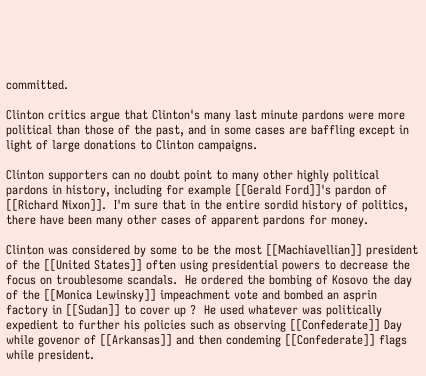committed.

Clinton critics argue that Clinton's many last minute pardons were more political than those of the past, and in some cases are baffling except in light of large donations to Clinton campaigns.

Clinton supporters can no doubt point to many other highly political pardons in history, including for example [[Gerald Ford]]'s pardon of [[Richard Nixon]].  I'm sure that in the entire sordid history of politics, there have been many other cases of apparent pardons for money.

Clinton was considered by some to be the most [[Machiavellian]] president of the [[United States]] often using presidential powers to decrease the focus on troublesome scandals.  He ordered the bombing of Kosovo the day of the [[Monica Lewinsky]] impeachment vote and bombed an asprin factory in [[Sudan]] to cover up ?  He used whatever was politically expedient to further his policies such as observing [[Confederate]] Day while govenor of [[Arkansas]] and then condeming [[Confederate]] flags while president.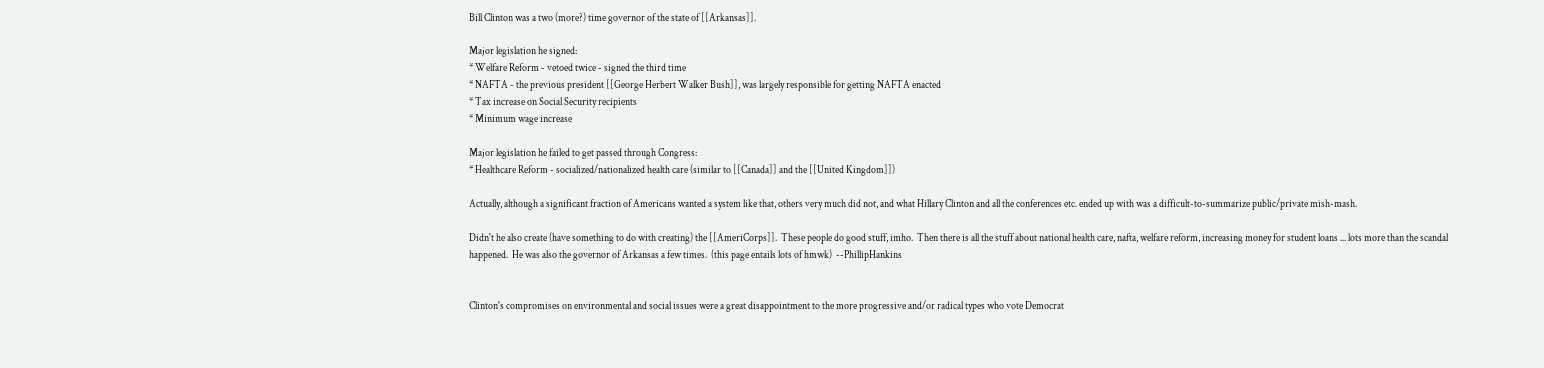Bill Clinton was a two (more?) time governor of the state of [[Arkansas]].

Major legislation he signed:
* Welfare Reform - vetoed twice - signed the third time
* NAFTA - the previous president [[George Herbert Walker Bush]], was largely responsible for getting NAFTA enacted
* Tax increase on Social Security recipients
* Minimum wage increase

Major legislation he failed to get passed through Congress:
* Healthcare Reform - socialized/nationalized health care (similar to [[Canada]] and the [[United Kingdom]])

Actually, although a significant fraction of Americans wanted a system like that, others very much did not, and what Hillary Clinton and all the conferences etc. ended up with was a difficult-to-summarize public/private mish-mash.

Didn't he also create (have something to do with creating) the [[AmeriCorps]].  These people do good stuff, imho.  Then there is all the stuff about national health care, nafta, welfare reform, increasing money for student loans ... lots more than the scandal happened.  He was also the governor of Arkansas a few times.  (this page entails lots of hmwk)  --PhillipHankins


Clinton's compromises on environmental and social issues were a great disappointment to the more progressive and/or radical types who vote Democrat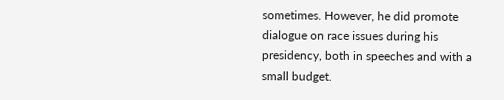sometimes. However, he did promote dialogue on race issues during his presidency, both in speeches and with a small budget.